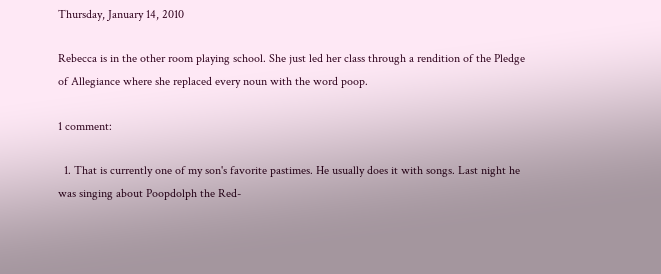Thursday, January 14, 2010

Rebecca is in the other room playing school. She just led her class through a rendition of the Pledge of Allegiance where she replaced every noun with the word poop.

1 comment:

  1. That is currently one of my son's favorite pastimes. He usually does it with songs. Last night he was singing about Poopdolph the Red-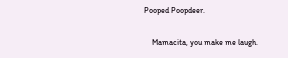Pooped Poopdeer.

    Mamacita, you make me laugh.